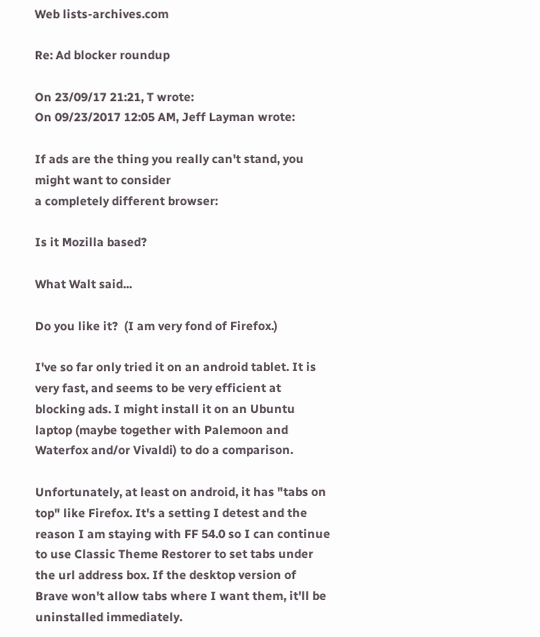Web lists-archives.com

Re: Ad blocker roundup

On 23/09/17 21:21, T wrote:
On 09/23/2017 12:05 AM, Jeff Layman wrote:

If ads are the thing you really can't stand, you might want to consider
a completely different browser:

Is it Mozilla based?

What Walt said...

Do you like it?  (I am very fond of Firefox.)

I've so far only tried it on an android tablet. It is very fast, and seems to be very efficient at blocking ads. I might install it on an Ubuntu laptop (maybe together with Palemoon and Waterfox and/or Vivaldi) to do a comparison.

Unfortunately, at least on android, it has "tabs on top" like Firefox. It's a setting I detest and the reason I am staying with FF 54.0 so I can continue to use Classic Theme Restorer to set tabs under the url address box. If the desktop version of Brave won't allow tabs where I want them, it'll be uninstalled immediately.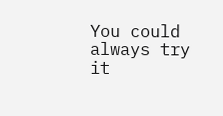You could always try it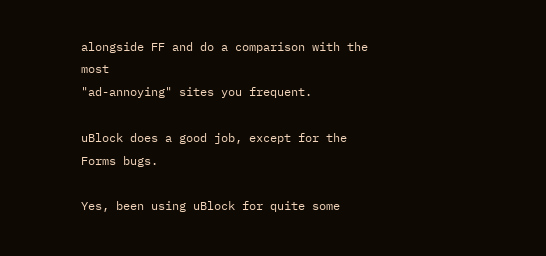alongside FF and do a comparison with the most
"ad-annoying" sites you frequent.

uBlock does a good job, except for the Forms bugs.

Yes, been using uBlock for quite some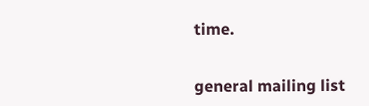time.


general mailing list